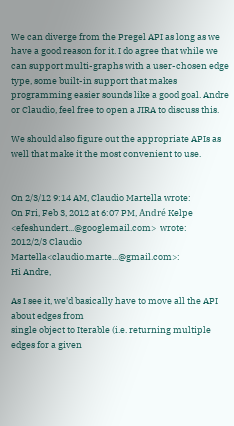We can diverge from the Pregel API as long as we have a good reason for it. I do agree that while we can support multi-graphs with a user-chosen edge type, some built-in support that makes programming easier sounds like a good goal. Andre or Claudio, feel free to open a JIRA to discuss this.

We should also figure out the appropriate APIs as well that make it the most convenient to use.


On 2/3/12 9:14 AM, Claudio Martella wrote:
On Fri, Feb 3, 2012 at 6:07 PM, André Kelpe
<efeshundert...@googlemail.com>  wrote:
2012/2/3 Claudio Martella<claudio.marte...@gmail.com>:
Hi Andre,

As I see it, we'd basically have to move all the API about edges from
single object to Iterable (i.e. returning multiple edges for a given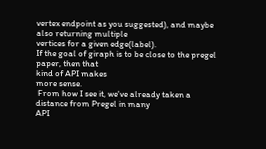vertex endpoint as you suggested), and maybe also returning multiple
vertices for a given edge(label).
If the goal of giraph is to be close to the pregel paper, then that
kind of API makes
more sense.
 From how I see it, we've already taken a distance from Pregel in many
API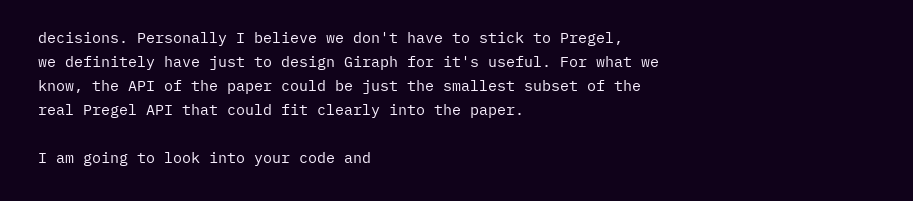decisions. Personally I believe we don't have to stick to Pregel,
we definitely have just to design Giraph for it's useful. For what we
know, the API of the paper could be just the smallest subset of the
real Pregel API that could fit clearly into the paper.

I am going to look into your code and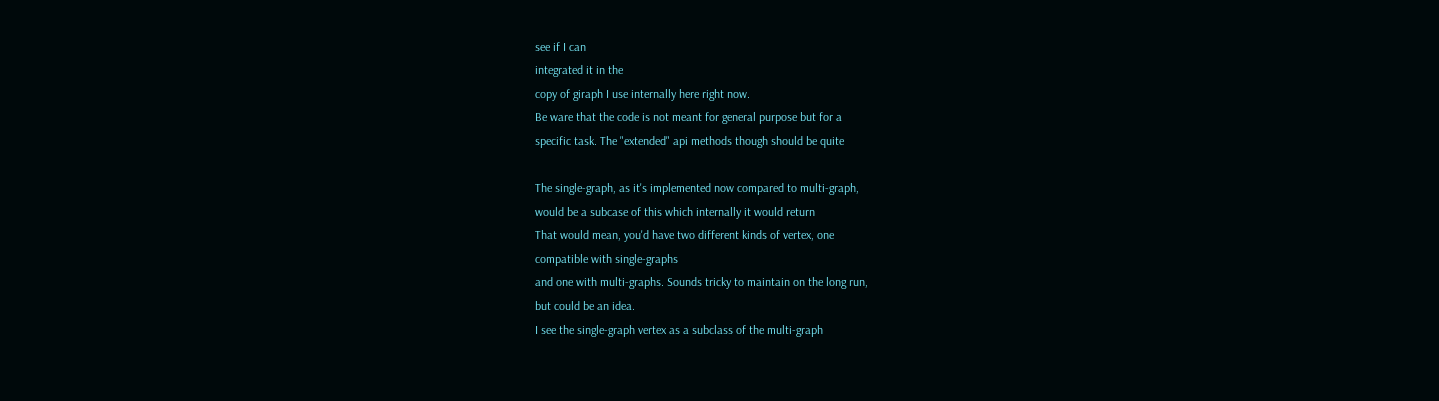see if I can
integrated it in the
copy of giraph I use internally here right now.
Be ware that the code is not meant for general purpose but for a
specific task. The "extended" api methods though should be quite

The single-graph, as it's implemented now compared to multi-graph,
would be a subcase of this which internally it would return
That would mean, you'd have two different kinds of vertex, one
compatible with single-graphs
and one with multi-graphs. Sounds tricky to maintain on the long run,
but could be an idea.
I see the single-graph vertex as a subclass of the multi-graph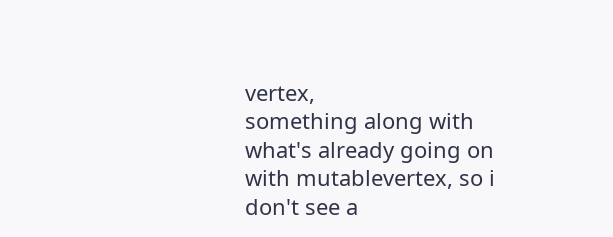vertex,
something along with what's already going on with mutablevertex, so i
don't see a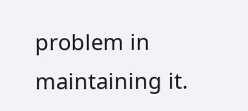problem in maintaining it.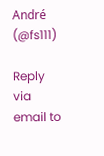André (@fs111)

Reply via email to